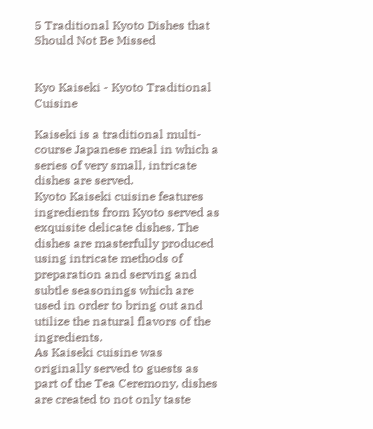5 Traditional Kyoto Dishes that Should Not Be Missed


Kyo Kaiseki - Kyoto Traditional Cuisine

Kaiseki is a traditional multi-course Japanese meal in which a series of very small, intricate dishes are served.
Kyoto Kaiseki cuisine features ingredients from Kyoto served as exquisite delicate dishes. The dishes are masterfully produced using intricate methods of preparation and serving and subtle seasonings which are used in order to bring out and utilize the natural flavors of the ingredients.
As Kaiseki cuisine was originally served to guests as part of the Tea Ceremony, dishes are created to not only taste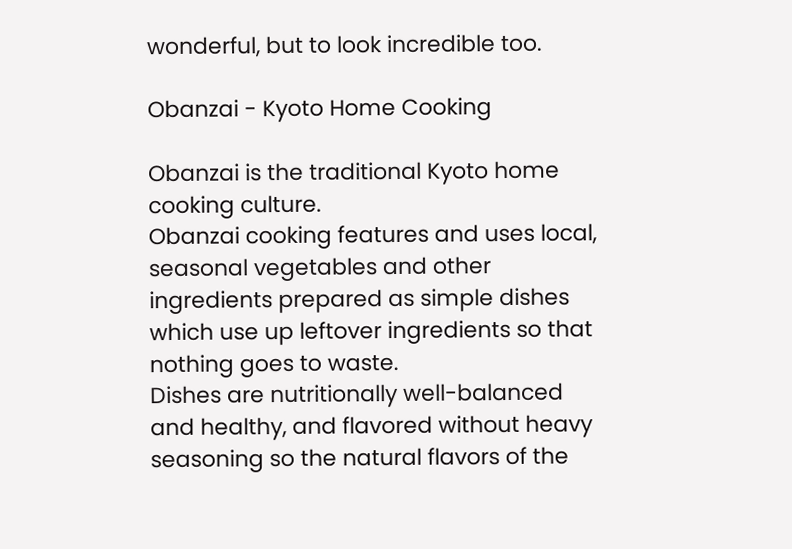wonderful, but to look incredible too.

Obanzai - Kyoto Home Cooking

Obanzai is the traditional Kyoto home cooking culture.
Obanzai cooking features and uses local, seasonal vegetables and other ingredients prepared as simple dishes which use up leftover ingredients so that nothing goes to waste.
Dishes are nutritionally well-balanced and healthy, and flavored without heavy seasoning so the natural flavors of the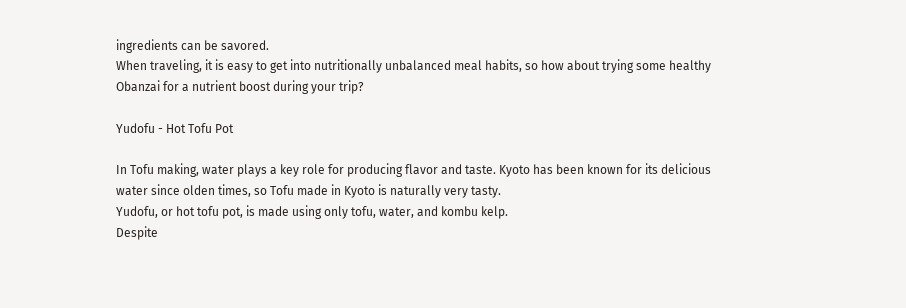ingredients can be savored.
When traveling, it is easy to get into nutritionally unbalanced meal habits, so how about trying some healthy Obanzai for a nutrient boost during your trip?

Yudofu - Hot Tofu Pot

In Tofu making, water plays a key role for producing flavor and taste. Kyoto has been known for its delicious water since olden times, so Tofu made in Kyoto is naturally very tasty.
Yudofu, or hot tofu pot, is made using only tofu, water, and kombu kelp.
Despite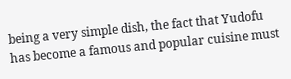being a very simple dish, the fact that Yudofu has become a famous and popular cuisine must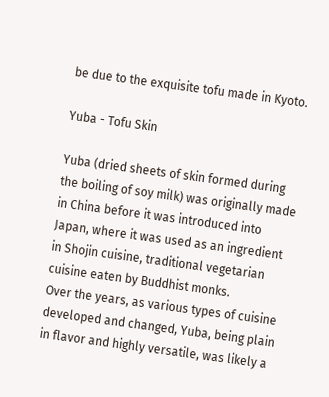be due to the exquisite tofu made in Kyoto.

Yuba - Tofu Skin

Yuba (dried sheets of skin formed during the boiling of soy milk) was originally made in China before it was introduced into Japan, where it was used as an ingredient in Shojin cuisine, traditional vegetarian cuisine eaten by Buddhist monks.
Over the years, as various types of cuisine developed and changed, Yuba, being plain in flavor and highly versatile, was likely a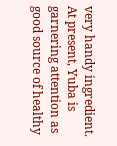very handy ingredient.
At present, Yuba is garnering attention as good source of healthy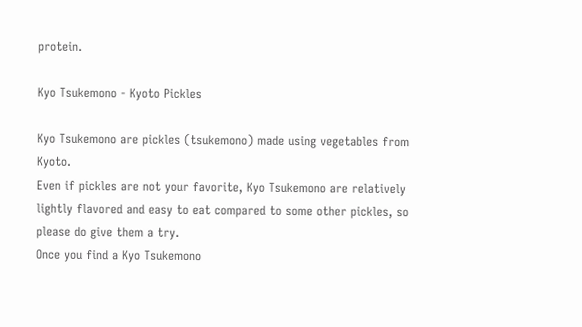protein.

Kyo Tsukemono - Kyoto Pickles

Kyo Tsukemono are pickles (tsukemono) made using vegetables from Kyoto.
Even if pickles are not your favorite, Kyo Tsukemono are relatively lightly flavored and easy to eat compared to some other pickles, so please do give them a try.
Once you find a Kyo Tsukemono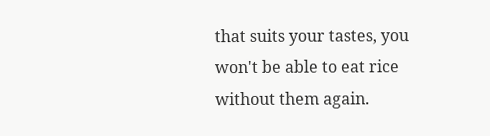that suits your tastes, you won't be able to eat rice without them again.